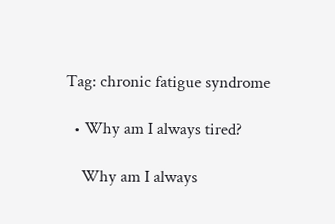Tag: chronic fatigue syndrome

  • Why am I always tired?

    Why am I always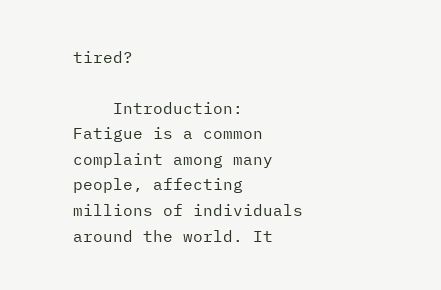tired?

    Introduction: Fatigue is a common complaint among many people, affecting millions of individuals around the world. It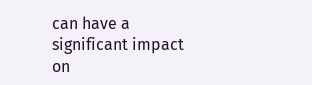can have a significant impact on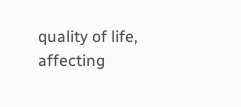quality of life, affecting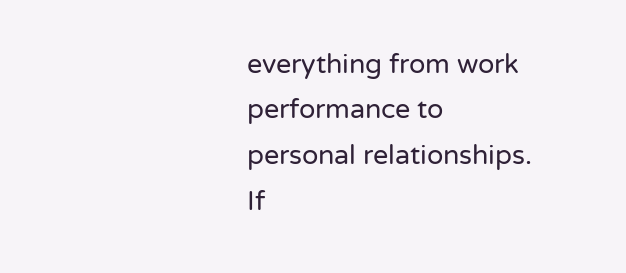everything from work performance to personal relationships. If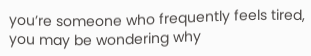you’re someone who frequently feels tired, you may be wondering why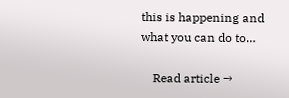this is happening and what you can do to…

    Read article →